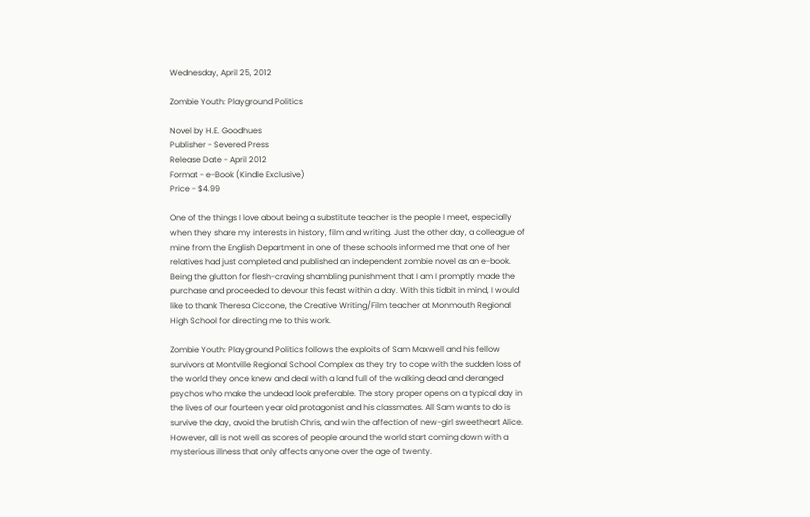Wednesday, April 25, 2012

Zombie Youth: Playground Politics

Novel by H.E. Goodhues
Publisher - Severed Press
Release Date - April 2012
Format - e-Book (Kindle Exclusive)
Price - $4.99

One of the things I love about being a substitute teacher is the people I meet, especially when they share my interests in history, film and writing. Just the other day, a colleague of mine from the English Department in one of these schools informed me that one of her relatives had just completed and published an independent zombie novel as an e-book. Being the glutton for flesh-craving shambling punishment that I am I promptly made the purchase and proceeded to devour this feast within a day. With this tidbit in mind, I would like to thank Theresa Ciccone, the Creative Writing/Film teacher at Monmouth Regional High School for directing me to this work.

Zombie Youth: Playground Politics follows the exploits of Sam Maxwell and his fellow survivors at Montville Regional School Complex as they try to cope with the sudden loss of the world they once knew and deal with a land full of the walking dead and deranged psychos who make the undead look preferable. The story proper opens on a typical day in the lives of our fourteen year old protagonist and his classmates. All Sam wants to do is survive the day, avoid the brutish Chris, and win the affection of new-girl sweetheart Alice. However, all is not well as scores of people around the world start coming down with a mysterious illness that only affects anyone over the age of twenty.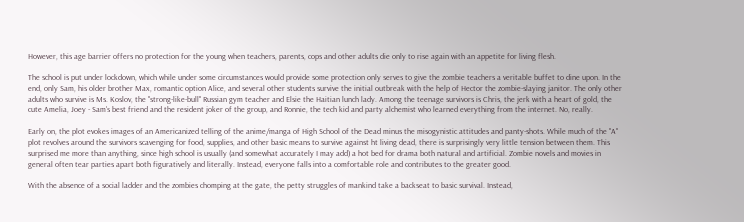However, this age barrier offers no protection for the young when teachers, parents, cops and other adults die only to rise again with an appetite for living flesh.

The school is put under lockdown, which while under some circumstances would provide some protection only serves to give the zombie teachers a veritable buffet to dine upon. In the end, only Sam, his older brother Max, romantic option Alice, and several other students survive the initial outbreak with the help of Hector the zombie-slaying janitor. The only other adults who survive is Ms. Koslov, the "strong-like-bull" Russian gym teacher and Elsie the Haitian lunch lady. Among the teenage survivors is Chris, the jerk with a heart of gold, the cute Amelia, Joey - Sam's best friend and the resident joker of the group, and Ronnie, the tech kid and party alchemist who learned everything from the internet. No, really.

Early on, the plot evokes images of an Americanized telling of the anime/manga of High School of the Dead minus the misogynistic attitudes and panty-shots. While much of the "A" plot revolves around the survivors scavenging for food, supplies, and other basic means to survive against ht living dead, there is surprisingly very little tension between them. This surprised me more than anything, since high school is usually (and somewhat accurately I may add) a hot bed for drama both natural and artificial. Zombie novels and movies in general often tear parties apart both figuratively and literally. Instead, everyone falls into a comfortable role and contributes to the greater good.

With the absence of a social ladder and the zombies chomping at the gate, the petty struggles of mankind take a backseat to basic survival. Instead,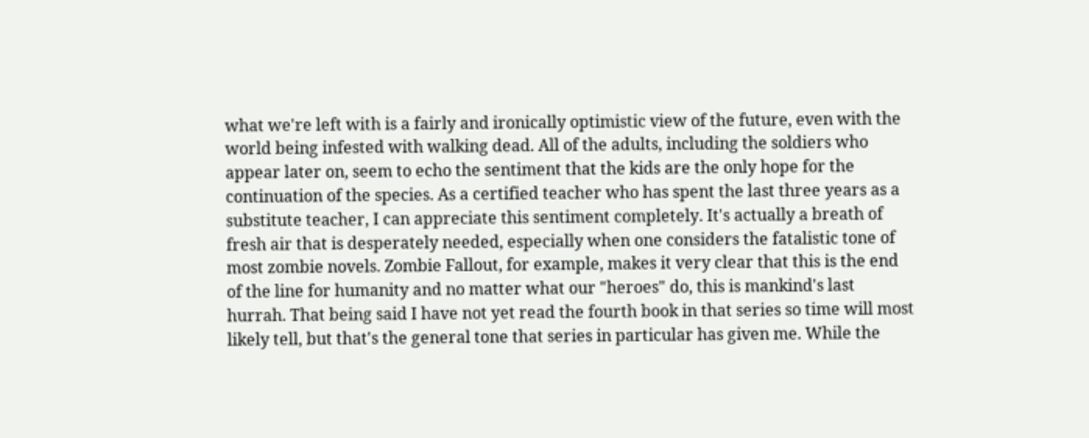what we're left with is a fairly and ironically optimistic view of the future, even with the world being infested with walking dead. All of the adults, including the soldiers who appear later on, seem to echo the sentiment that the kids are the only hope for the continuation of the species. As a certified teacher who has spent the last three years as a substitute teacher, I can appreciate this sentiment completely. It's actually a breath of fresh air that is desperately needed, especially when one considers the fatalistic tone of most zombie novels. Zombie Fallout, for example, makes it very clear that this is the end of the line for humanity and no matter what our "heroes" do, this is mankind's last hurrah. That being said I have not yet read the fourth book in that series so time will most likely tell, but that's the general tone that series in particular has given me. While the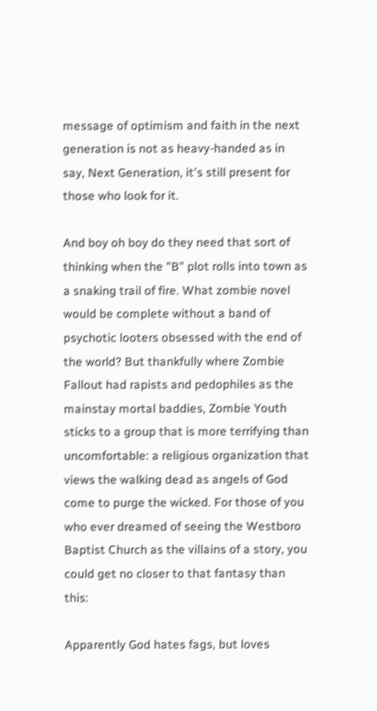message of optimism and faith in the next generation is not as heavy-handed as in say, Next Generation, it's still present for those who look for it.

And boy oh boy do they need that sort of thinking when the "B" plot rolls into town as a snaking trail of fire. What zombie novel would be complete without a band of psychotic looters obsessed with the end of the world? But thankfully where Zombie Fallout had rapists and pedophiles as the mainstay mortal baddies, Zombie Youth sticks to a group that is more terrifying than uncomfortable: a religious organization that views the walking dead as angels of God come to purge the wicked. For those of you who ever dreamed of seeing the Westboro Baptist Church as the villains of a story, you could get no closer to that fantasy than this:

Apparently God hates fags, but loves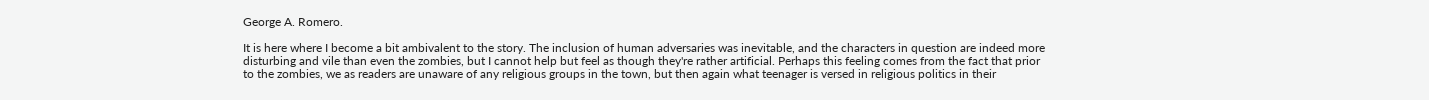George A. Romero.

It is here where I become a bit ambivalent to the story. The inclusion of human adversaries was inevitable, and the characters in question are indeed more disturbing and vile than even the zombies, but I cannot help but feel as though they're rather artificial. Perhaps this feeling comes from the fact that prior to the zombies, we as readers are unaware of any religious groups in the town, but then again what teenager is versed in religious politics in their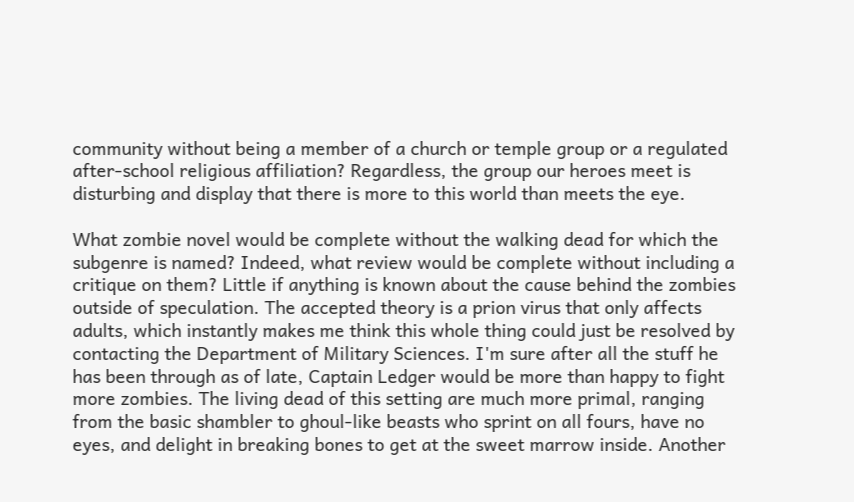community without being a member of a church or temple group or a regulated after-school religious affiliation? Regardless, the group our heroes meet is disturbing and display that there is more to this world than meets the eye.

What zombie novel would be complete without the walking dead for which the subgenre is named? Indeed, what review would be complete without including a critique on them? Little if anything is known about the cause behind the zombies outside of speculation. The accepted theory is a prion virus that only affects adults, which instantly makes me think this whole thing could just be resolved by contacting the Department of Military Sciences. I'm sure after all the stuff he has been through as of late, Captain Ledger would be more than happy to fight more zombies. The living dead of this setting are much more primal, ranging from the basic shambler to ghoul-like beasts who sprint on all fours, have no eyes, and delight in breaking bones to get at the sweet marrow inside. Another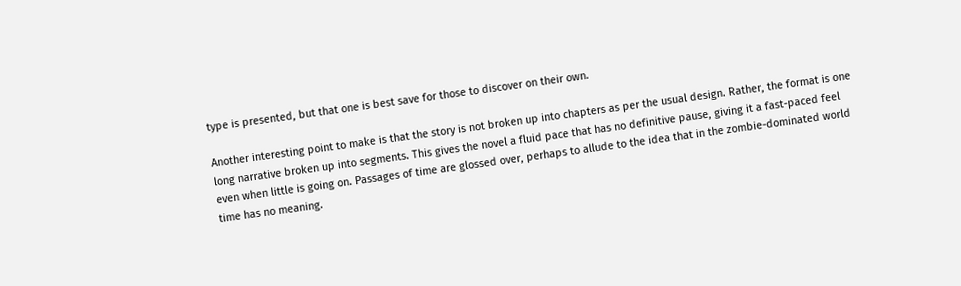type is presented, but that one is best save for those to discover on their own.

Another interesting point to make is that the story is not broken up into chapters as per the usual design. Rather, the format is one long narrative broken up into segments. This gives the novel a fluid pace that has no definitive pause, giving it a fast-paced feel even when little is going on. Passages of time are glossed over, perhaps to allude to the idea that in the zombie-dominated world time has no meaning.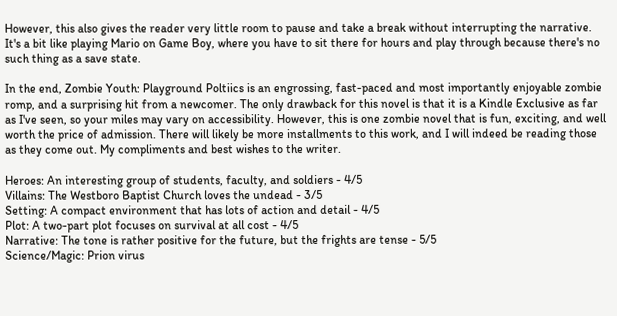However, this also gives the reader very little room to pause and take a break without interrupting the narrative. It's a bit like playing Mario on Game Boy, where you have to sit there for hours and play through because there's no such thing as a save state.

In the end, Zombie Youth: Playground Poltiics is an engrossing, fast-paced and most importantly enjoyable zombie romp, and a surprising hit from a newcomer. The only drawback for this novel is that it is a Kindle Exclusive as far as I've seen, so your miles may vary on accessibility. However, this is one zombie novel that is fun, exciting, and well worth the price of admission. There will likely be more installments to this work, and I will indeed be reading those as they come out. My compliments and best wishes to the writer.

Heroes: An interesting group of students, faculty, and soldiers - 4/5
Villains: The Westboro Baptist Church loves the undead - 3/5
Setting: A compact environment that has lots of action and detail - 4/5
Plot: A two-part plot focuses on survival at all cost - 4/5
Narrative: The tone is rather positive for the future, but the frights are tense - 5/5
Science/Magic: Prion virus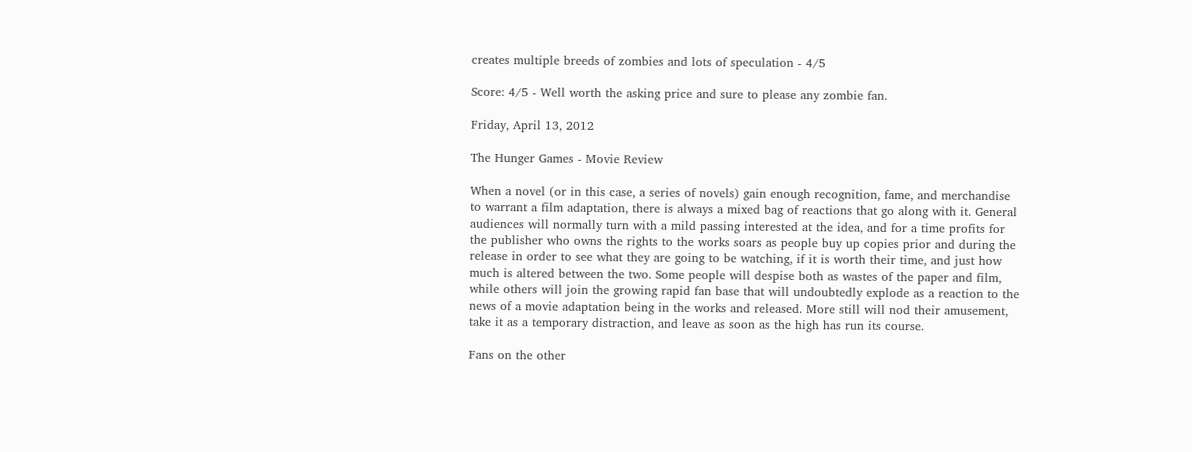creates multiple breeds of zombies and lots of speculation - 4/5

Score: 4/5 - Well worth the asking price and sure to please any zombie fan.

Friday, April 13, 2012

The Hunger Games - Movie Review

When a novel (or in this case, a series of novels) gain enough recognition, fame, and merchandise to warrant a film adaptation, there is always a mixed bag of reactions that go along with it. General audiences will normally turn with a mild passing interested at the idea, and for a time profits for the publisher who owns the rights to the works soars as people buy up copies prior and during the release in order to see what they are going to be watching, if it is worth their time, and just how much is altered between the two. Some people will despise both as wastes of the paper and film, while others will join the growing rapid fan base that will undoubtedly explode as a reaction to the news of a movie adaptation being in the works and released. More still will nod their amusement, take it as a temporary distraction, and leave as soon as the high has run its course.

Fans on the other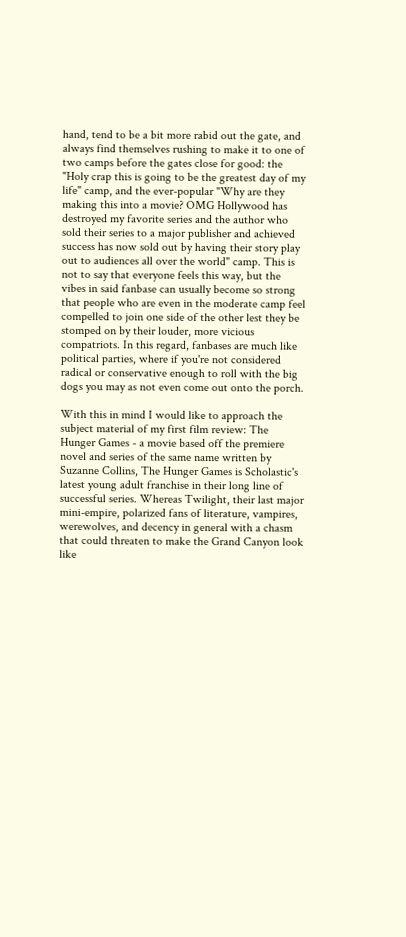hand, tend to be a bit more rabid out the gate, and always find themselves rushing to make it to one of two camps before the gates close for good: the "Holy crap this is going to be the greatest day of my life" camp, and the ever-popular "Why are they making this into a movie? OMG Hollywood has destroyed my favorite series and the author who sold their series to a major publisher and achieved success has now sold out by having their story play out to audiences all over the world" camp. This is not to say that everyone feels this way, but the vibes in said fanbase can usually become so strong that people who are even in the moderate camp feel compelled to join one side of the other lest they be stomped on by their louder, more vicious compatriots. In this regard, fanbases are much like political parties, where if you're not considered radical or conservative enough to roll with the big dogs you may as not even come out onto the porch.

With this in mind I would like to approach the subject material of my first film review: The Hunger Games - a movie based off the premiere novel and series of the same name written by Suzanne Collins, The Hunger Games is Scholastic's latest young adult franchise in their long line of successful series. Whereas Twilight, their last major mini-empire, polarized fans of literature, vampires, werewolves, and decency in general with a chasm that could threaten to make the Grand Canyon look like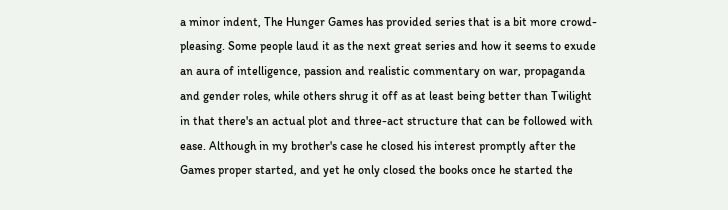a minor indent, The Hunger Games has provided series that is a bit more crowd-pleasing. Some people laud it as the next great series and how it seems to exude an aura of intelligence, passion and realistic commentary on war, propaganda and gender roles, while others shrug it off as at least being better than Twilight in that there's an actual plot and three-act structure that can be followed with ease. Although in my brother's case he closed his interest promptly after the Games proper started, and yet he only closed the books once he started the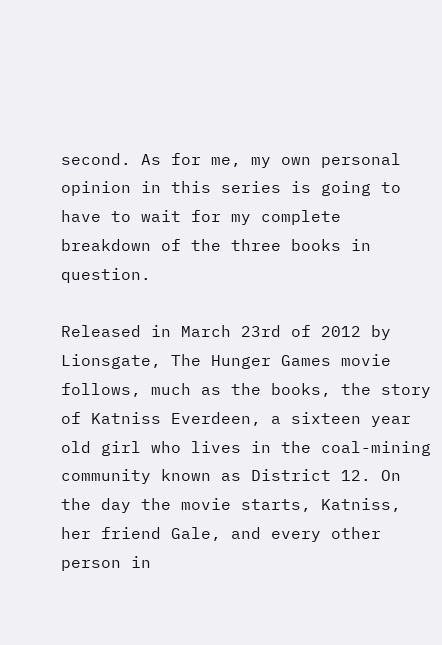second. As for me, my own personal opinion in this series is going to have to wait for my complete breakdown of the three books in question.

Released in March 23rd of 2012 by Lionsgate, The Hunger Games movie follows, much as the books, the story of Katniss Everdeen, a sixteen year old girl who lives in the coal-mining community known as District 12. On the day the movie starts, Katniss, her friend Gale, and every other person in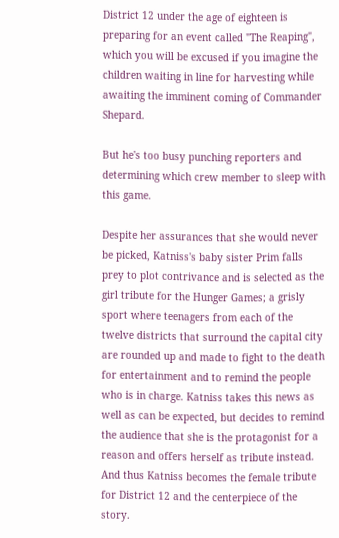District 12 under the age of eighteen is preparing for an event called "The Reaping", which you will be excused if you imagine the children waiting in line for harvesting while awaiting the imminent coming of Commander Shepard.

But he's too busy punching reporters and determining which crew member to sleep with this game.

Despite her assurances that she would never be picked, Katniss's baby sister Prim falls prey to plot contrivance and is selected as the girl tribute for the Hunger Games; a grisly sport where teenagers from each of the twelve districts that surround the capital city are rounded up and made to fight to the death for entertainment and to remind the people who is in charge. Katniss takes this news as well as can be expected, but decides to remind the audience that she is the protagonist for a reason and offers herself as tribute instead. And thus Katniss becomes the female tribute for District 12 and the centerpiece of the story.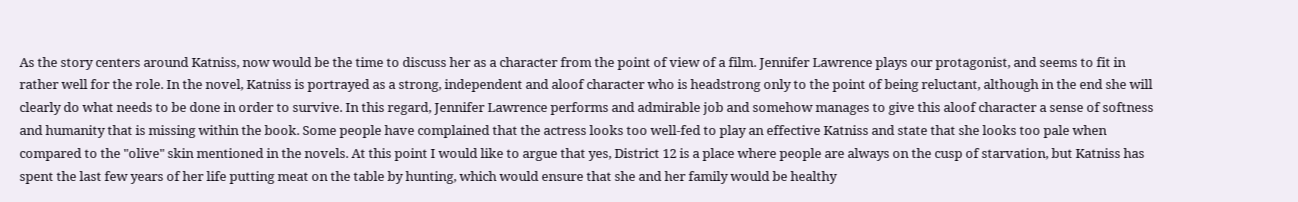As the story centers around Katniss, now would be the time to discuss her as a character from the point of view of a film. Jennifer Lawrence plays our protagonist, and seems to fit in rather well for the role. In the novel, Katniss is portrayed as a strong, independent and aloof character who is headstrong only to the point of being reluctant, although in the end she will clearly do what needs to be done in order to survive. In this regard, Jennifer Lawrence performs and admirable job and somehow manages to give this aloof character a sense of softness and humanity that is missing within the book. Some people have complained that the actress looks too well-fed to play an effective Katniss and state that she looks too pale when compared to the "olive" skin mentioned in the novels. At this point I would like to argue that yes, District 12 is a place where people are always on the cusp of starvation, but Katniss has spent the last few years of her life putting meat on the table by hunting, which would ensure that she and her family would be healthy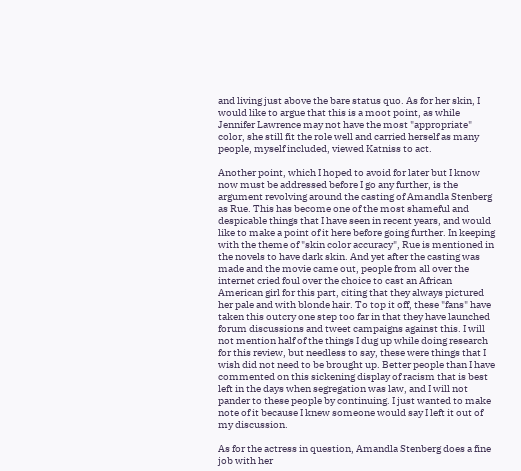and living just above the bare status quo. As for her skin, I would like to argue that this is a moot point, as while Jennifer Lawrence may not have the most "appropriate" color, she still fit the role well and carried herself as many people, myself included, viewed Katniss to act.

Another point, which I hoped to avoid for later but I know now must be addressed before I go any further, is the argument revolving around the casting of Amandla Stenberg as Rue. This has become one of the most shameful and despicable things that I have seen in recent years, and would like to make a point of it here before going further. In keeping with the theme of "skin color accuracy", Rue is mentioned in the novels to have dark skin. And yet after the casting was made and the movie came out, people from all over the internet cried foul over the choice to cast an African American girl for this part, citing that they always pictured her pale and with blonde hair. To top it off, these "fans" have taken this outcry one step too far in that they have launched forum discussions and tweet campaigns against this. I will not mention half of the things I dug up while doing research for this review, but needless to say, these were things that I wish did not need to be brought up. Better people than I have commented on this sickening display of racism that is best left in the days when segregation was law, and I will not pander to these people by continuing. I just wanted to make note of it because I knew someone would say I left it out of my discussion.

As for the actress in question, Amandla Stenberg does a fine job with her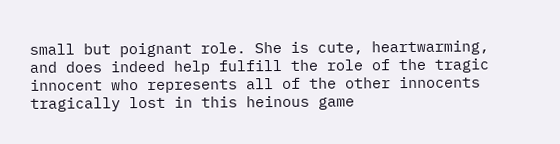small but poignant role. She is cute, heartwarming, and does indeed help fulfill the role of the tragic innocent who represents all of the other innocents tragically lost in this heinous game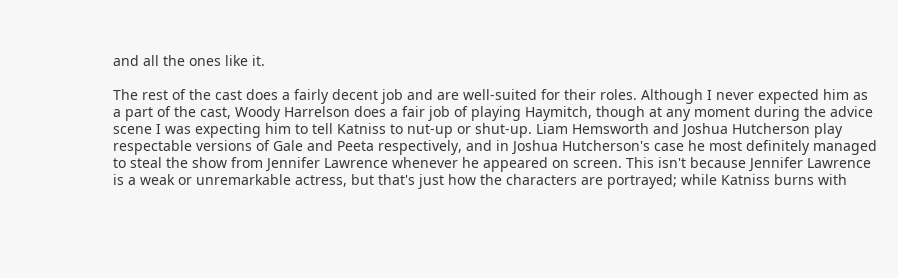and all the ones like it.

The rest of the cast does a fairly decent job and are well-suited for their roles. Although I never expected him as a part of the cast, Woody Harrelson does a fair job of playing Haymitch, though at any moment during the advice scene I was expecting him to tell Katniss to nut-up or shut-up. Liam Hemsworth and Joshua Hutcherson play respectable versions of Gale and Peeta respectively, and in Joshua Hutcherson's case he most definitely managed to steal the show from Jennifer Lawrence whenever he appeared on screen. This isn't because Jennifer Lawrence is a weak or unremarkable actress, but that's just how the characters are portrayed; while Katniss burns with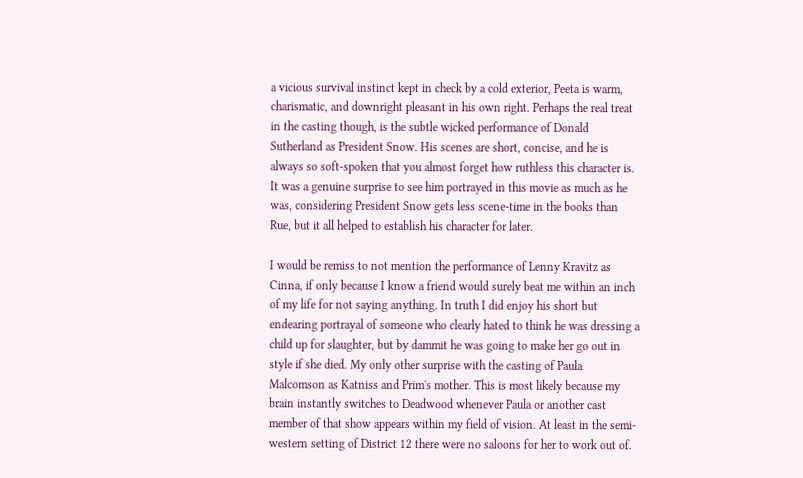a vicious survival instinct kept in check by a cold exterior, Peeta is warm, charismatic, and downright pleasant in his own right. Perhaps the real treat in the casting though, is the subtle wicked performance of Donald Sutherland as President Snow. His scenes are short, concise, and he is always so soft-spoken that you almost forget how ruthless this character is. It was a genuine surprise to see him portrayed in this movie as much as he was, considering President Snow gets less scene-time in the books than Rue, but it all helped to establish his character for later.

I would be remiss to not mention the performance of Lenny Kravitz as Cinna, if only because I know a friend would surely beat me within an inch of my life for not saying anything. In truth I did enjoy his short but endearing portrayal of someone who clearly hated to think he was dressing a child up for slaughter, but by dammit he was going to make her go out in style if she died. My only other surprise with the casting of Paula Malcomson as Katniss and Prim's mother. This is most likely because my brain instantly switches to Deadwood whenever Paula or another cast member of that show appears within my field of vision. At least in the semi-western setting of District 12 there were no saloons for her to work out of.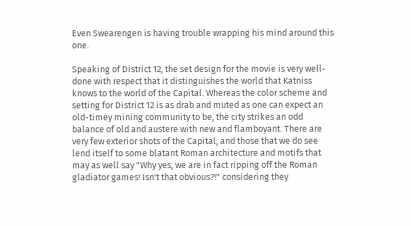Even Swearengen is having trouble wrapping his mind around this one.

Speaking of District 12, the set design for the movie is very well-done with respect that it distinguishes the world that Katniss knows to the world of the Capital. Whereas the color scheme and setting for District 12 is as drab and muted as one can expect an old-timey mining community to be, the city strikes an odd balance of old and austere with new and flamboyant. There are very few exterior shots of the Capital, and those that we do see lend itself to some blatant Roman architecture and motifs that may as well say "Why yes, we are in fact ripping off the Roman gladiator games! Isn't that obvious?!" considering they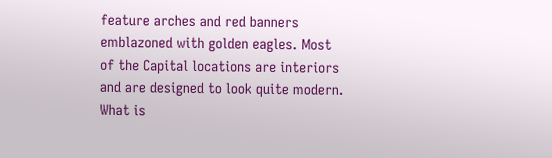feature arches and red banners emblazoned with golden eagles. Most of the Capital locations are interiors and are designed to look quite modern. What is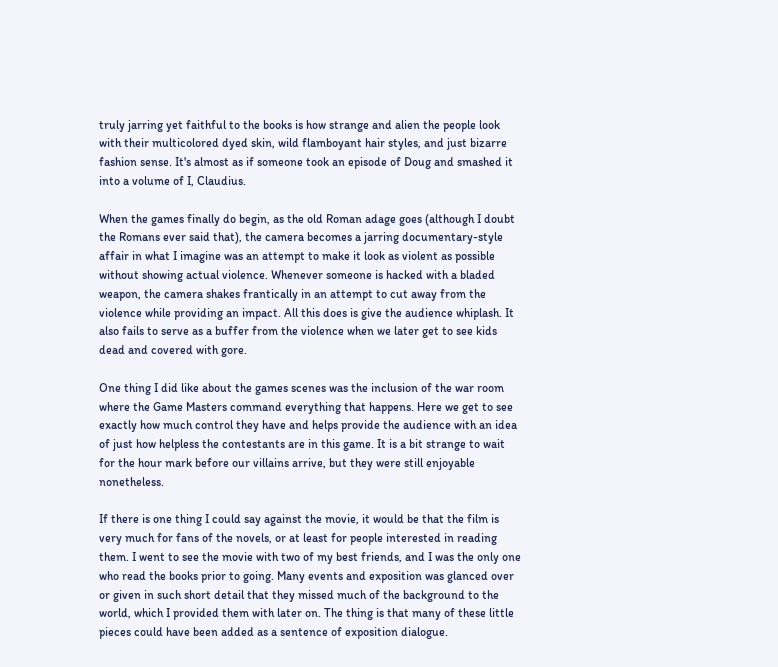truly jarring yet faithful to the books is how strange and alien the people look with their multicolored dyed skin, wild flamboyant hair styles, and just bizarre fashion sense. It's almost as if someone took an episode of Doug and smashed it into a volume of I, Claudius.

When the games finally do begin, as the old Roman adage goes (although I doubt the Romans ever said that), the camera becomes a jarring documentary-style affair in what I imagine was an attempt to make it look as violent as possible without showing actual violence. Whenever someone is hacked with a bladed weapon, the camera shakes frantically in an attempt to cut away from the violence while providing an impact. All this does is give the audience whiplash. It also fails to serve as a buffer from the violence when we later get to see kids dead and covered with gore.

One thing I did like about the games scenes was the inclusion of the war room where the Game Masters command everything that happens. Here we get to see exactly how much control they have and helps provide the audience with an idea of just how helpless the contestants are in this game. It is a bit strange to wait for the hour mark before our villains arrive, but they were still enjoyable nonetheless.

If there is one thing I could say against the movie, it would be that the film is very much for fans of the novels, or at least for people interested in reading them. I went to see the movie with two of my best friends, and I was the only one who read the books prior to going. Many events and exposition was glanced over or given in such short detail that they missed much of the background to the world, which I provided them with later on. The thing is that many of these little pieces could have been added as a sentence of exposition dialogue.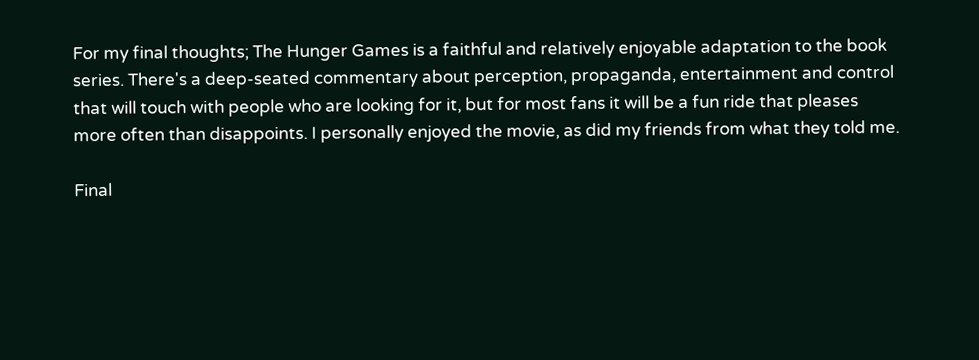For my final thoughts; The Hunger Games is a faithful and relatively enjoyable adaptation to the book series. There's a deep-seated commentary about perception, propaganda, entertainment and control that will touch with people who are looking for it, but for most fans it will be a fun ride that pleases more often than disappoints. I personally enjoyed the movie, as did my friends from what they told me.

Final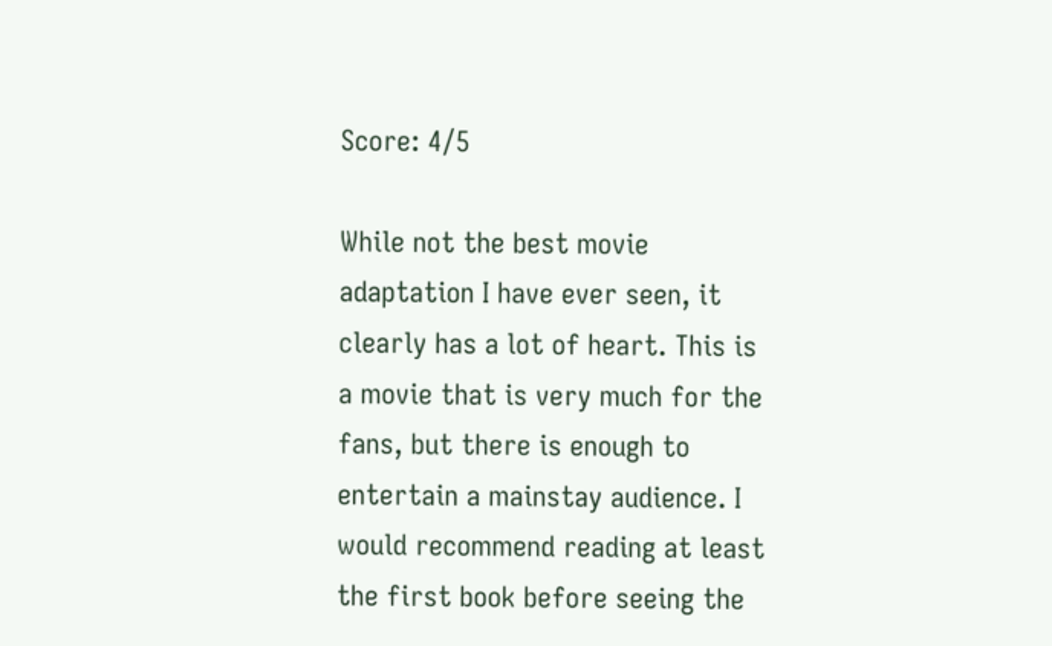Score: 4/5

While not the best movie adaptation I have ever seen, it clearly has a lot of heart. This is a movie that is very much for the fans, but there is enough to entertain a mainstay audience. I would recommend reading at least the first book before seeing the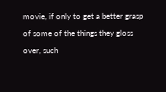movie, if only to get a better grasp of some of the things they gloss over, such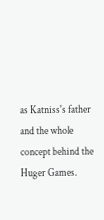as Katniss's father and the whole concept behind the Huger Games.